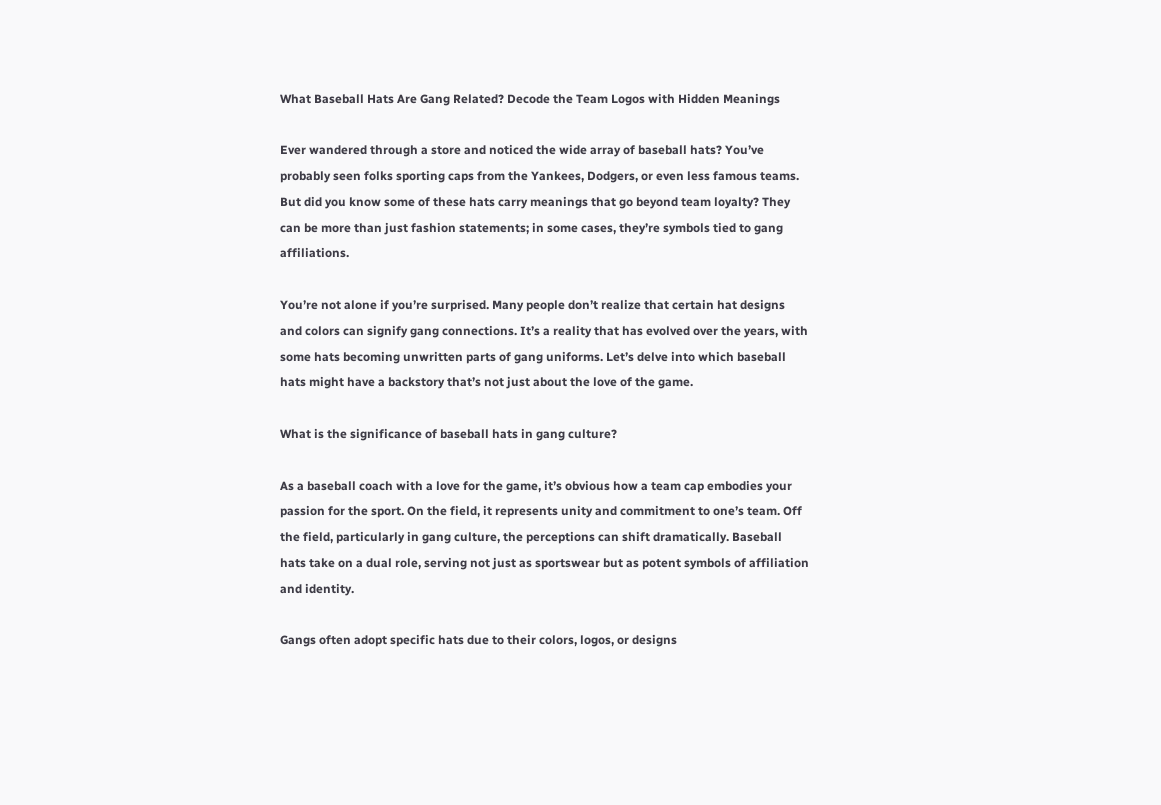What Baseball Hats Are Gang Related? Decode the Team Logos with Hidden Meanings

Ever wandered through a store and noticed the wide array of baseball hats? You’ve probably seen folks sporting caps from the Yankees, Dodgers, or even less famous teams. But did you know some of these hats carry meanings that go beyond team loyalty? They can be more than just fashion statements; in some cases, they’re symbols tied to gang affiliations.

You’re not alone if you’re surprised. Many people don’t realize that certain hat designs and colors can signify gang connections. It’s a reality that has evolved over the years, with some hats becoming unwritten parts of gang uniforms. Let’s delve into which baseball hats might have a backstory that’s not just about the love of the game.

What is the significance of baseball hats in gang culture?

As a baseball coach with a love for the game, it’s obvious how a team cap embodies your passion for the sport. On the field, it represents unity and commitment to one’s team. Off the field, particularly in gang culture, the perceptions can shift dramatically. Baseball hats take on a dual role, serving not just as sportswear but as potent symbols of affiliation and identity.

Gangs often adopt specific hats due to their colors, logos, or designs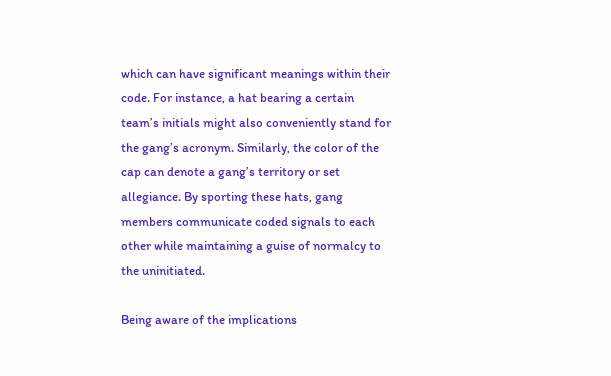which can have significant meanings within their code. For instance, a hat bearing a certain team’s initials might also conveniently stand for the gang’s acronym. Similarly, the color of the cap can denote a gang’s territory or set allegiance. By sporting these hats, gang members communicate coded signals to each other while maintaining a guise of normalcy to the uninitiated.

Being aware of the implications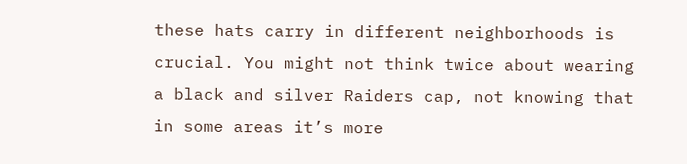these hats carry in different neighborhoods is crucial. You might not think twice about wearing a black and silver Raiders cap, not knowing that in some areas it’s more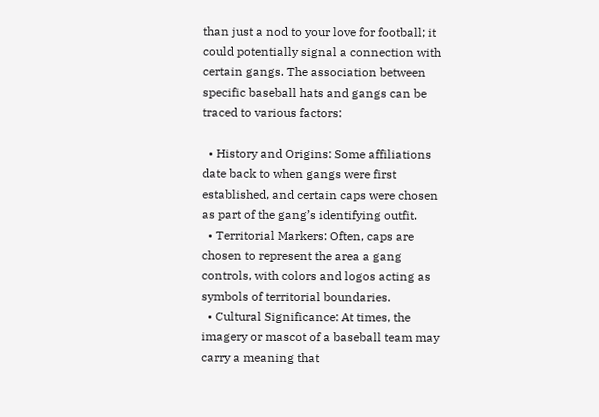than just a nod to your love for football; it could potentially signal a connection with certain gangs. The association between specific baseball hats and gangs can be traced to various factors:

  • History and Origins: Some affiliations date back to when gangs were first established, and certain caps were chosen as part of the gang’s identifying outfit.
  • Territorial Markers: Often, caps are chosen to represent the area a gang controls, with colors and logos acting as symbols of territorial boundaries.
  • Cultural Significance: At times, the imagery or mascot of a baseball team may carry a meaning that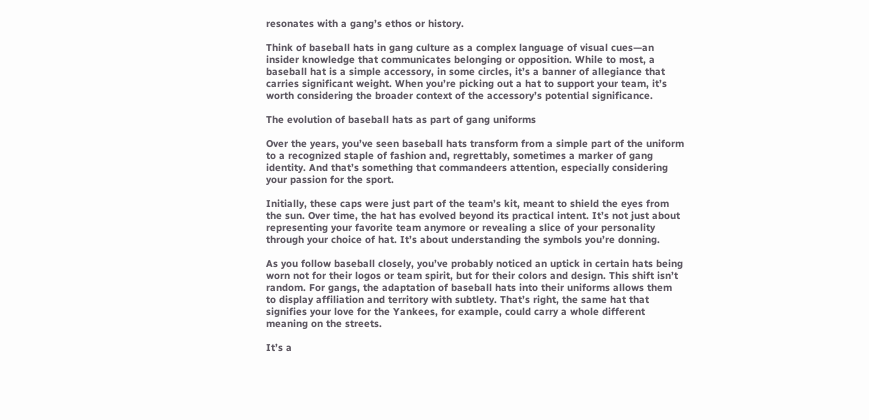resonates with a gang’s ethos or history.

Think of baseball hats in gang culture as a complex language of visual cues—an insider knowledge that communicates belonging or opposition. While to most, a baseball hat is a simple accessory, in some circles, it’s a banner of allegiance that carries significant weight. When you’re picking out a hat to support your team, it’s worth considering the broader context of the accessory’s potential significance.

The evolution of baseball hats as part of gang uniforms

Over the years, you’ve seen baseball hats transform from a simple part of the uniform to a recognized staple of fashion and, regrettably, sometimes a marker of gang identity. And that’s something that commandeers attention, especially considering your passion for the sport.

Initially, these caps were just part of the team’s kit, meant to shield the eyes from the sun. Over time, the hat has evolved beyond its practical intent. It’s not just about representing your favorite team anymore or revealing a slice of your personality through your choice of hat. It’s about understanding the symbols you’re donning.

As you follow baseball closely, you’ve probably noticed an uptick in certain hats being worn not for their logos or team spirit, but for their colors and design. This shift isn’t random. For gangs, the adaptation of baseball hats into their uniforms allows them to display affiliation and territory with subtlety. That’s right, the same hat that signifies your love for the Yankees, for example, could carry a whole different meaning on the streets.

It’s a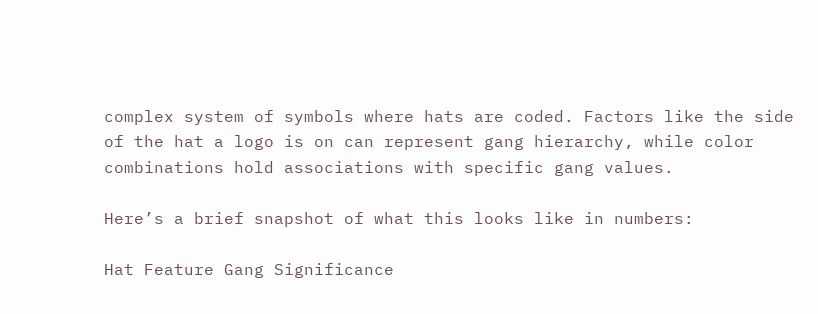complex system of symbols where hats are coded. Factors like the side of the hat a logo is on can represent gang hierarchy, while color combinations hold associations with specific gang values.

Here’s a brief snapshot of what this looks like in numbers:

Hat Feature Gang Significance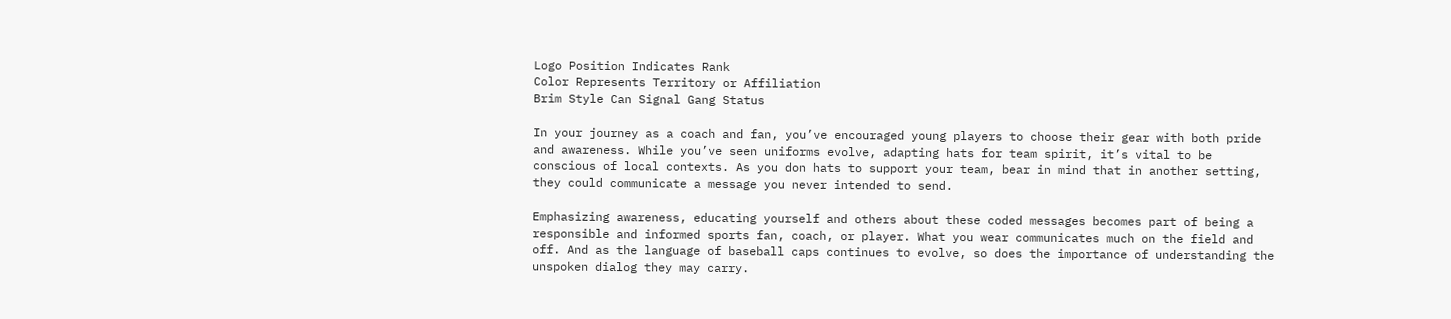Logo Position Indicates Rank
Color Represents Territory or Affiliation
Brim Style Can Signal Gang Status

In your journey as a coach and fan, you’ve encouraged young players to choose their gear with both pride and awareness. While you’ve seen uniforms evolve, adapting hats for team spirit, it’s vital to be conscious of local contexts. As you don hats to support your team, bear in mind that in another setting, they could communicate a message you never intended to send.

Emphasizing awareness, educating yourself and others about these coded messages becomes part of being a responsible and informed sports fan, coach, or player. What you wear communicates much on the field and off. And as the language of baseball caps continues to evolve, so does the importance of understanding the unspoken dialog they may carry.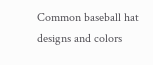Common baseball hat designs and colors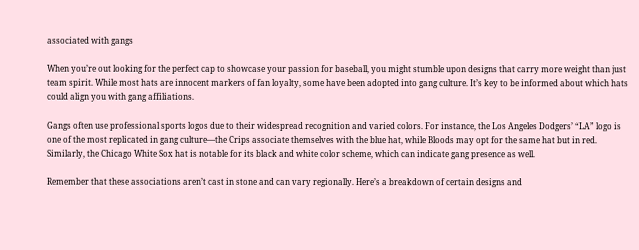associated with gangs

When you’re out looking for the perfect cap to showcase your passion for baseball, you might stumble upon designs that carry more weight than just team spirit. While most hats are innocent markers of fan loyalty, some have been adopted into gang culture. It’s key to be informed about which hats could align you with gang affiliations.

Gangs often use professional sports logos due to their widespread recognition and varied colors. For instance, the Los Angeles Dodgers’ “LA” logo is one of the most replicated in gang culture—the Crips associate themselves with the blue hat, while Bloods may opt for the same hat but in red. Similarly, the Chicago White Sox hat is notable for its black and white color scheme, which can indicate gang presence as well.

Remember that these associations aren’t cast in stone and can vary regionally. Here’s a breakdown of certain designs and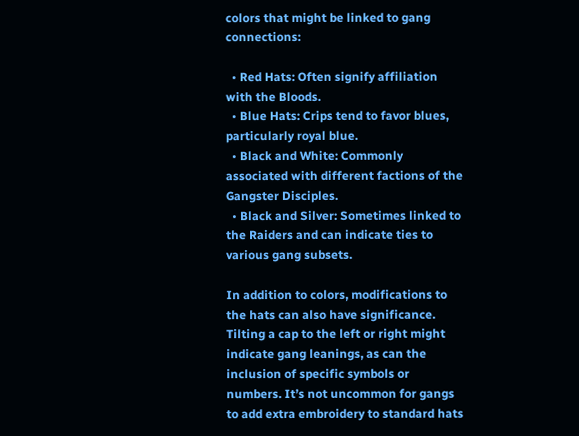colors that might be linked to gang connections:

  • Red Hats: Often signify affiliation with the Bloods.
  • Blue Hats: Crips tend to favor blues, particularly royal blue.
  • Black and White: Commonly associated with different factions of the Gangster Disciples.
  • Black and Silver: Sometimes linked to the Raiders and can indicate ties to various gang subsets.

In addition to colors, modifications to the hats can also have significance. Tilting a cap to the left or right might indicate gang leanings, as can the inclusion of specific symbols or numbers. It’s not uncommon for gangs to add extra embroidery to standard hats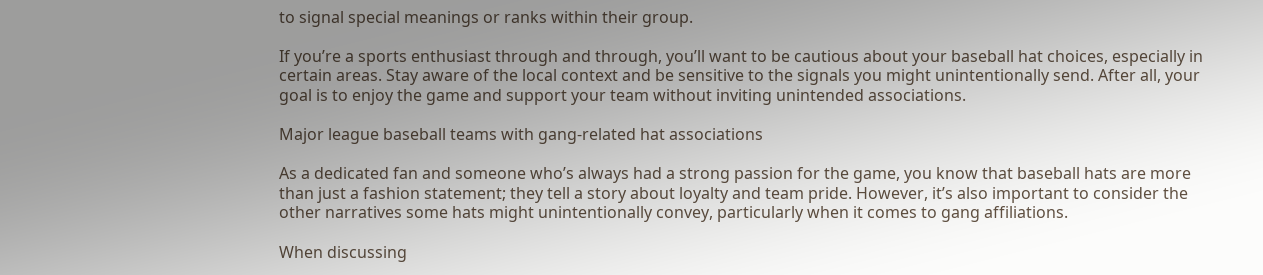to signal special meanings or ranks within their group.

If you’re a sports enthusiast through and through, you’ll want to be cautious about your baseball hat choices, especially in certain areas. Stay aware of the local context and be sensitive to the signals you might unintentionally send. After all, your goal is to enjoy the game and support your team without inviting unintended associations.

Major league baseball teams with gang-related hat associations

As a dedicated fan and someone who’s always had a strong passion for the game, you know that baseball hats are more than just a fashion statement; they tell a story about loyalty and team pride. However, it’s also important to consider the other narratives some hats might unintentionally convey, particularly when it comes to gang affiliations.

When discussing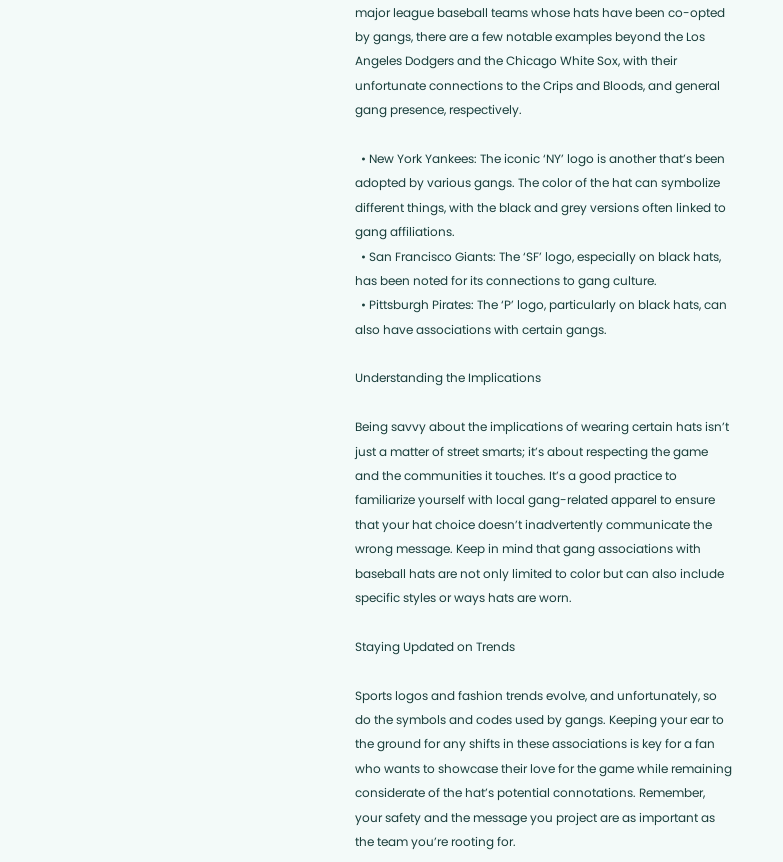major league baseball teams whose hats have been co-opted by gangs, there are a few notable examples beyond the Los Angeles Dodgers and the Chicago White Sox, with their unfortunate connections to the Crips and Bloods, and general gang presence, respectively.

  • New York Yankees: The iconic ‘NY’ logo is another that’s been adopted by various gangs. The color of the hat can symbolize different things, with the black and grey versions often linked to gang affiliations.
  • San Francisco Giants: The ‘SF’ logo, especially on black hats, has been noted for its connections to gang culture.
  • Pittsburgh Pirates: The ‘P’ logo, particularly on black hats, can also have associations with certain gangs.

Understanding the Implications

Being savvy about the implications of wearing certain hats isn’t just a matter of street smarts; it’s about respecting the game and the communities it touches. It’s a good practice to familiarize yourself with local gang-related apparel to ensure that your hat choice doesn’t inadvertently communicate the wrong message. Keep in mind that gang associations with baseball hats are not only limited to color but can also include specific styles or ways hats are worn.

Staying Updated on Trends

Sports logos and fashion trends evolve, and unfortunately, so do the symbols and codes used by gangs. Keeping your ear to the ground for any shifts in these associations is key for a fan who wants to showcase their love for the game while remaining considerate of the hat’s potential connotations. Remember, your safety and the message you project are as important as the team you’re rooting for.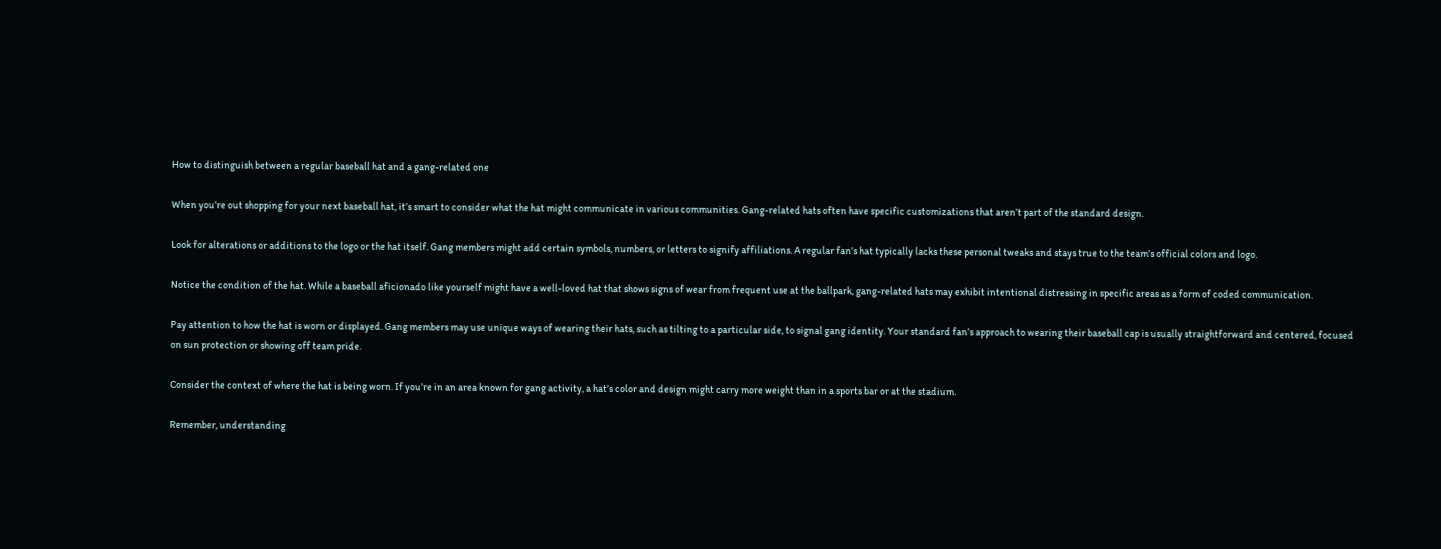How to distinguish between a regular baseball hat and a gang-related one

When you’re out shopping for your next baseball hat, it’s smart to consider what the hat might communicate in various communities. Gang-related hats often have specific customizations that aren’t part of the standard design.

Look for alterations or additions to the logo or the hat itself. Gang members might add certain symbols, numbers, or letters to signify affiliations. A regular fan’s hat typically lacks these personal tweaks and stays true to the team’s official colors and logo.

Notice the condition of the hat. While a baseball aficionado like yourself might have a well-loved hat that shows signs of wear from frequent use at the ballpark, gang-related hats may exhibit intentional distressing in specific areas as a form of coded communication.

Pay attention to how the hat is worn or displayed. Gang members may use unique ways of wearing their hats, such as tilting to a particular side, to signal gang identity. Your standard fan’s approach to wearing their baseball cap is usually straightforward and centered, focused on sun protection or showing off team pride.

Consider the context of where the hat is being worn. If you’re in an area known for gang activity, a hat’s color and design might carry more weight than in a sports bar or at the stadium.

Remember, understanding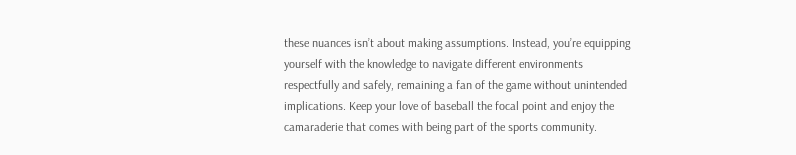these nuances isn’t about making assumptions. Instead, you’re equipping yourself with the knowledge to navigate different environments respectfully and safely, remaining a fan of the game without unintended implications. Keep your love of baseball the focal point and enjoy the camaraderie that comes with being part of the sports community.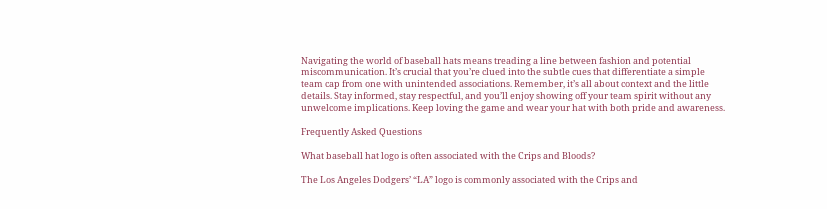Navigating the world of baseball hats means treading a line between fashion and potential miscommunication. It’s crucial that you’re clued into the subtle cues that differentiate a simple team cap from one with unintended associations. Remember, it’s all about context and the little details. Stay informed, stay respectful, and you’ll enjoy showing off your team spirit without any unwelcome implications. Keep loving the game and wear your hat with both pride and awareness.

Frequently Asked Questions

What baseball hat logo is often associated with the Crips and Bloods?

The Los Angeles Dodgers’ “LA” logo is commonly associated with the Crips and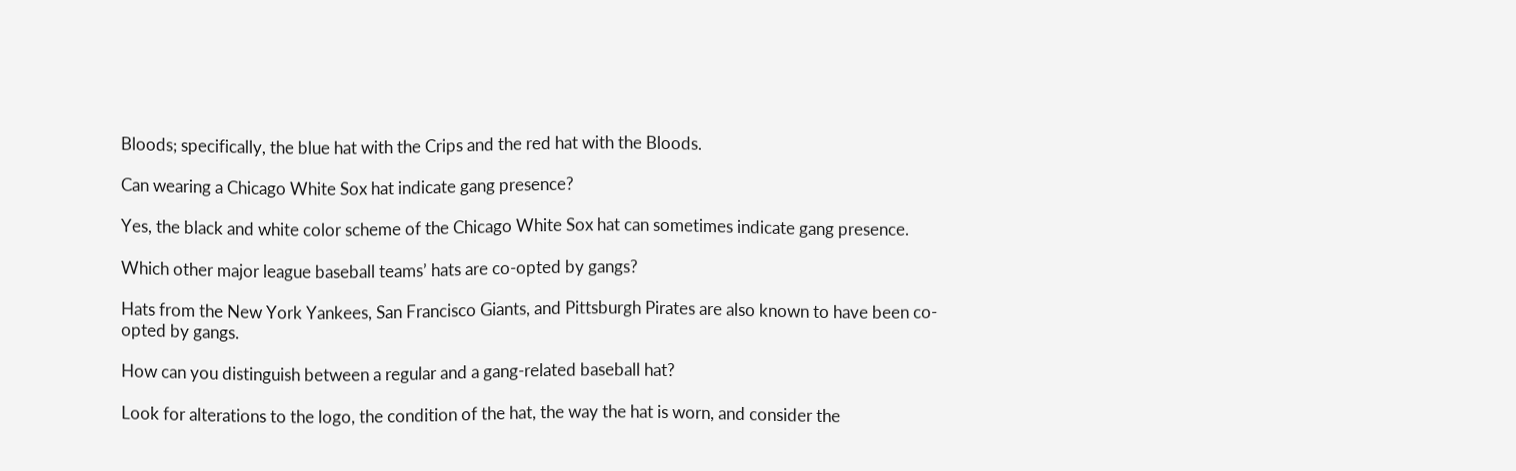Bloods; specifically, the blue hat with the Crips and the red hat with the Bloods.

Can wearing a Chicago White Sox hat indicate gang presence?

Yes, the black and white color scheme of the Chicago White Sox hat can sometimes indicate gang presence.

Which other major league baseball teams’ hats are co-opted by gangs?

Hats from the New York Yankees, San Francisco Giants, and Pittsburgh Pirates are also known to have been co-opted by gangs.

How can you distinguish between a regular and a gang-related baseball hat?

Look for alterations to the logo, the condition of the hat, the way the hat is worn, and consider the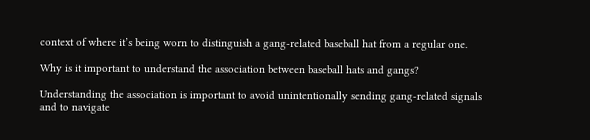context of where it’s being worn to distinguish a gang-related baseball hat from a regular one.

Why is it important to understand the association between baseball hats and gangs?

Understanding the association is important to avoid unintentionally sending gang-related signals and to navigate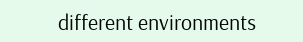different environments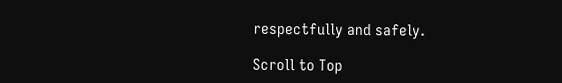respectfully and safely.

Scroll to Top